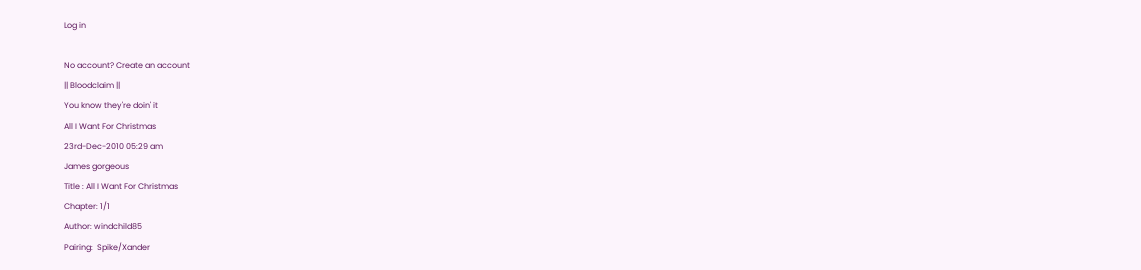Log in

No account? Create an account
|| Bloodclaim ||
You know they're doin' it
All I Want For Christmas
23rd-Dec-2010 05:29 am
James gorgeous
Title : All I Want For Christmas
Chapter: 1/1
Author: windchild85
Pairing:  Spike/Xander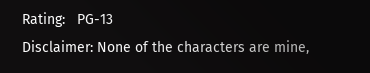Rating:   PG-13
Disclaimer: None of the characters are mine,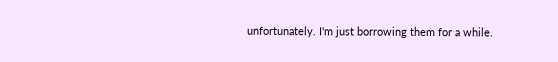unfortunately. I'm just borrowing them for a while.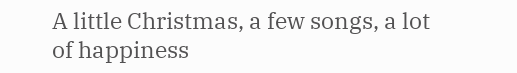A little Christmas, a few songs, a lot of happiness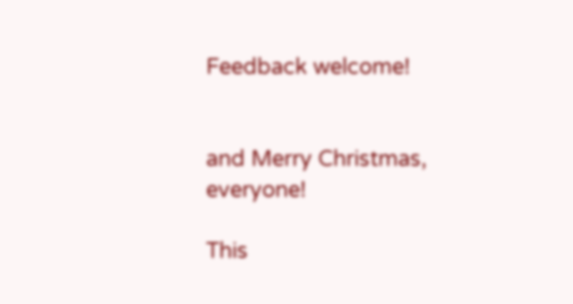Feedback welcome!


and Merry Christmas, everyone!

This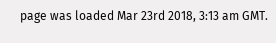page was loaded Mar 23rd 2018, 3:13 am GMT.